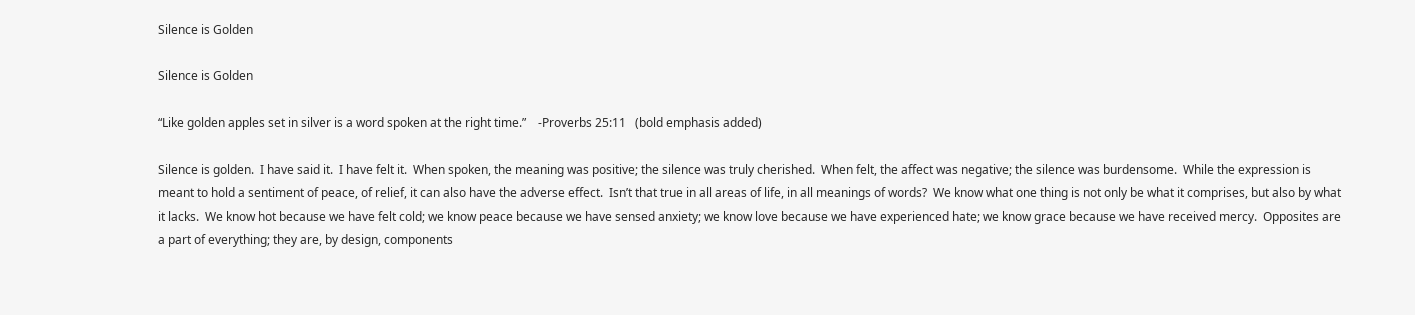Silence is Golden

Silence is Golden

“Like golden apples set in silver is a word spoken at the right time.”    -Proverbs 25:11   (bold emphasis added)

Silence is golden.  I have said it.  I have felt it.  When spoken, the meaning was positive; the silence was truly cherished.  When felt, the affect was negative; the silence was burdensome.  While the expression is meant to hold a sentiment of peace, of relief, it can also have the adverse effect.  Isn’t that true in all areas of life, in all meanings of words?  We know what one thing is not only be what it comprises, but also by what it lacks.  We know hot because we have felt cold; we know peace because we have sensed anxiety; we know love because we have experienced hate; we know grace because we have received mercy.  Opposites are a part of everything; they are, by design, components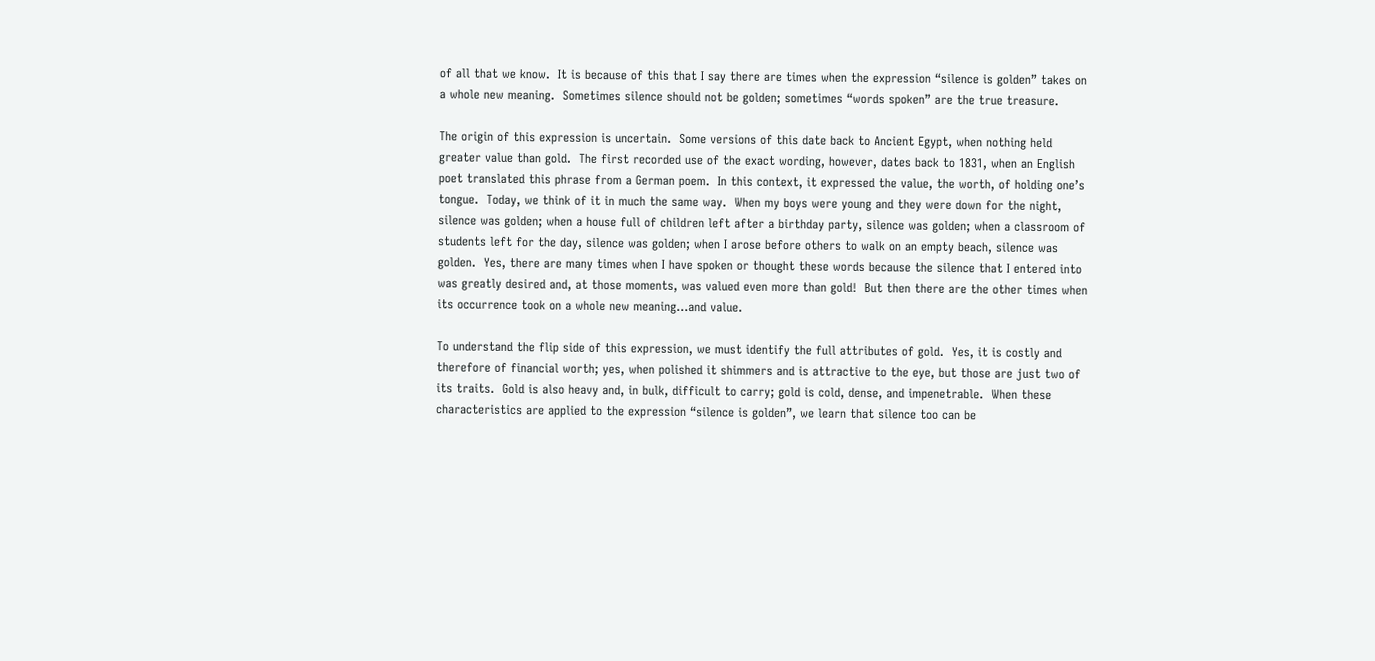of all that we know.  It is because of this that I say there are times when the expression “silence is golden” takes on a whole new meaning.  Sometimes silence should not be golden; sometimes “words spoken” are the true treasure.

The origin of this expression is uncertain.  Some versions of this date back to Ancient Egypt, when nothing held greater value than gold.  The first recorded use of the exact wording, however, dates back to 1831, when an English poet translated this phrase from a German poem.  In this context, it expressed the value, the worth, of holding one’s tongue.  Today, we think of it in much the same way.  When my boys were young and they were down for the night, silence was golden; when a house full of children left after a birthday party, silence was golden; when a classroom of students left for the day, silence was golden; when I arose before others to walk on an empty beach, silence was golden.  Yes, there are many times when I have spoken or thought these words because the silence that I entered into was greatly desired and, at those moments, was valued even more than gold!  But then there are the other times when its occurrence took on a whole new meaning…and value.

To understand the flip side of this expression, we must identify the full attributes of gold.  Yes, it is costly and therefore of financial worth; yes, when polished it shimmers and is attractive to the eye, but those are just two of its traits.  Gold is also heavy and, in bulk, difficult to carry; gold is cold, dense, and impenetrable.  When these characteristics are applied to the expression “silence is golden”, we learn that silence too can be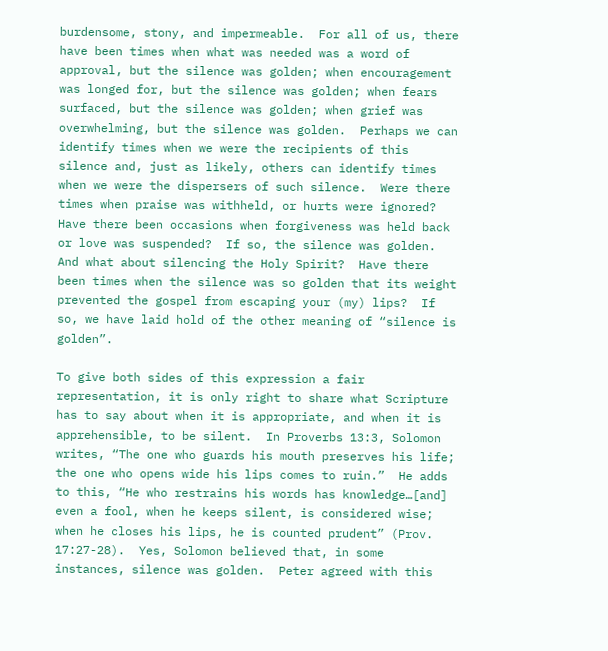burdensome, stony, and impermeable.  For all of us, there have been times when what was needed was a word of approval, but the silence was golden; when encouragement was longed for, but the silence was golden; when fears surfaced, but the silence was golden; when grief was overwhelming, but the silence was golden.  Perhaps we can identify times when we were the recipients of this silence and, just as likely, others can identify times when we were the dispersers of such silence.  Were there times when praise was withheld, or hurts were ignored?  Have there been occasions when forgiveness was held back or love was suspended?  If so, the silence was golden.  And what about silencing the Holy Spirit?  Have there been times when the silence was so golden that its weight prevented the gospel from escaping your (my) lips?  If so, we have laid hold of the other meaning of “silence is golden”.

To give both sides of this expression a fair representation, it is only right to share what Scripture has to say about when it is appropriate, and when it is apprehensible, to be silent.  In Proverbs 13:3, Solomon writes, “The one who guards his mouth preserves his life; the one who opens wide his lips comes to ruin.”  He adds to this, “He who restrains his words has knowledge…[and] even a fool, when he keeps silent, is considered wise; when he closes his lips, he is counted prudent” (Prov. 17:27-28).  Yes, Solomon believed that, in some instances, silence was golden.  Peter agreed with this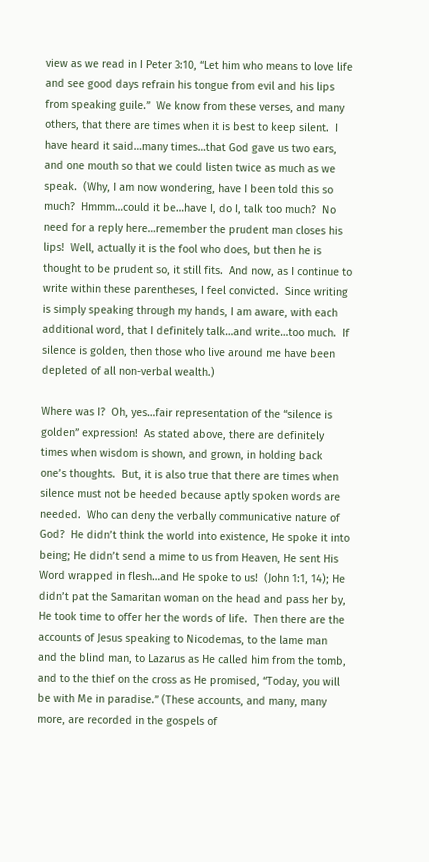view as we read in I Peter 3:10, “Let him who means to love life and see good days refrain his tongue from evil and his lips from speaking guile.”  We know from these verses, and many others, that there are times when it is best to keep silent.  I have heard it said…many times…that God gave us two ears, and one mouth so that we could listen twice as much as we speak.  (Why, I am now wondering, have I been told this so much?  Hmmm…could it be…have I, do I, talk too much?  No need for a reply here…remember the prudent man closes his lips!  Well, actually it is the fool who does, but then he is thought to be prudent so, it still fits.  And now, as I continue to write within these parentheses, I feel convicted.  Since writing is simply speaking through my hands, I am aware, with each additional word, that I definitely talk…and write…too much.  If silence is golden, then those who live around me have been depleted of all non-verbal wealth.)

Where was I?  Oh, yes…fair representation of the “silence is golden” expression!  As stated above, there are definitely times when wisdom is shown, and grown, in holding back one’s thoughts.  But, it is also true that there are times when silence must not be heeded because aptly spoken words are needed.  Who can deny the verbally communicative nature of God?  He didn’t think the world into existence, He spoke it into being; He didn’t send a mime to us from Heaven, He sent His Word wrapped in flesh…and He spoke to us!  (John 1:1, 14); He didn’t pat the Samaritan woman on the head and pass her by, He took time to offer her the words of life.  Then there are the accounts of Jesus speaking to Nicodemas, to the lame man and the blind man, to Lazarus as He called him from the tomb, and to the thief on the cross as He promised, “Today, you will be with Me in paradise.” (These accounts, and many, many more, are recorded in the gospels of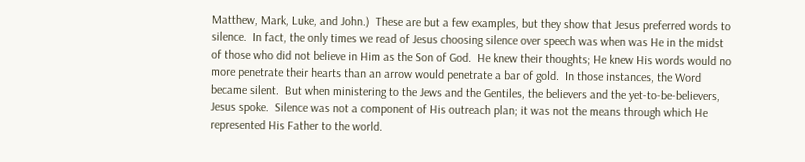Matthew, Mark, Luke, and John.)  These are but a few examples, but they show that Jesus preferred words to silence.  In fact, the only times we read of Jesus choosing silence over speech was when was He in the midst of those who did not believe in Him as the Son of God.  He knew their thoughts; He knew His words would no more penetrate their hearts than an arrow would penetrate a bar of gold.  In those instances, the Word became silent.  But when ministering to the Jews and the Gentiles, the believers and the yet-to-be-believers, Jesus spoke.  Silence was not a component of His outreach plan; it was not the means through which He represented His Father to the world.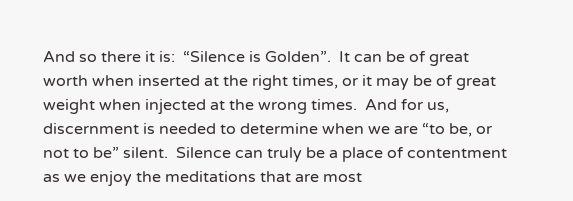And so there it is:  “Silence is Golden”.  It can be of great worth when inserted at the right times, or it may be of great weight when injected at the wrong times.  And for us, discernment is needed to determine when we are “to be, or not to be” silent.  Silence can truly be a place of contentment as we enjoy the meditations that are most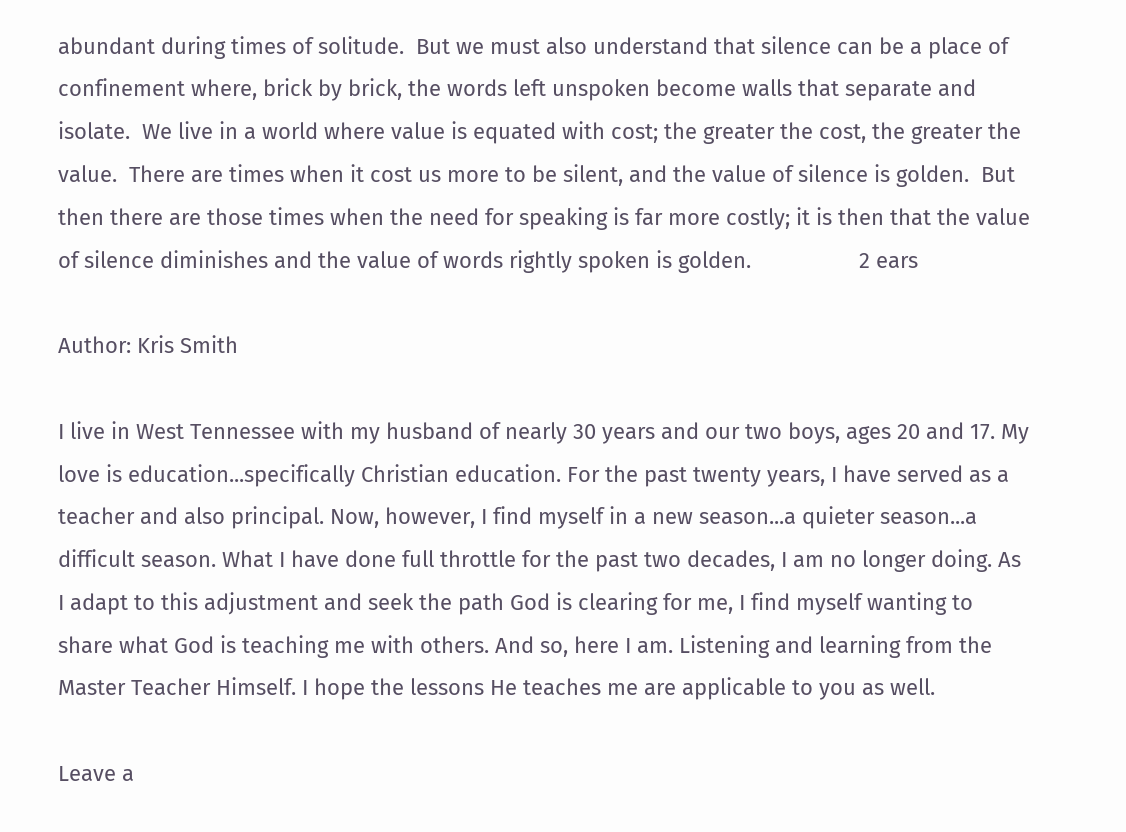abundant during times of solitude.  But we must also understand that silence can be a place of confinement where, brick by brick, the words left unspoken become walls that separate and isolate.  We live in a world where value is equated with cost; the greater the cost, the greater the value.  There are times when it cost us more to be silent, and the value of silence is golden.  But then there are those times when the need for speaking is far more costly; it is then that the value of silence diminishes and the value of words rightly spoken is golden.                  2 ears

Author: Kris Smith

I live in West Tennessee with my husband of nearly 30 years and our two boys, ages 20 and 17. My love is education...specifically Christian education. For the past twenty years, I have served as a teacher and also principal. Now, however, I find myself in a new season...a quieter season...a difficult season. What I have done full throttle for the past two decades, I am no longer doing. As I adapt to this adjustment and seek the path God is clearing for me, I find myself wanting to share what God is teaching me with others. And so, here I am. Listening and learning from the Master Teacher Himself. I hope the lessons He teaches me are applicable to you as well.

Leave a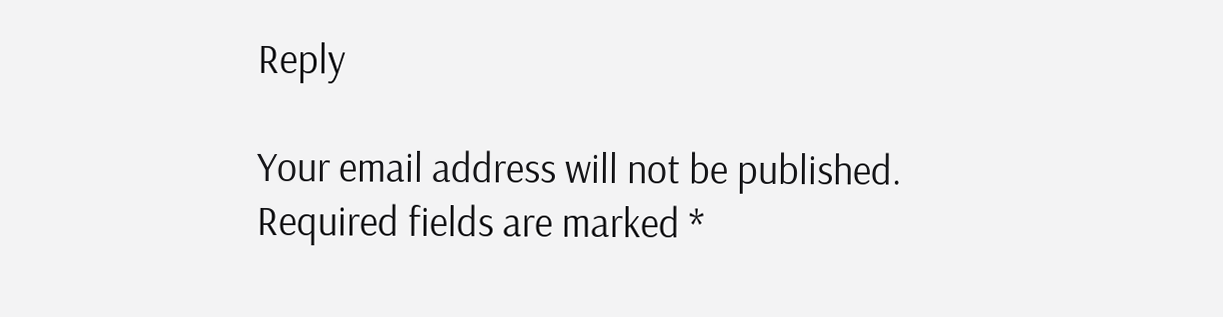Reply

Your email address will not be published. Required fields are marked *